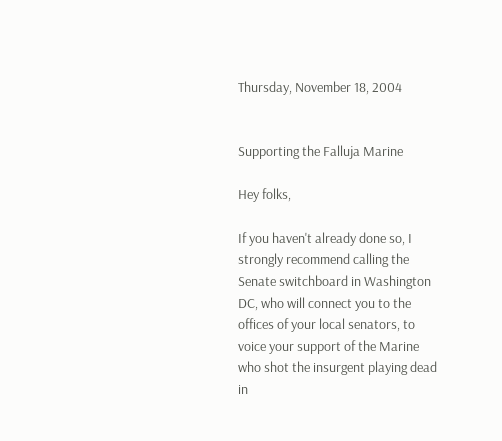Thursday, November 18, 2004


Supporting the Falluja Marine

Hey folks,

If you haven't already done so, I strongly recommend calling the Senate switchboard in Washington DC, who will connect you to the offices of your local senators, to voice your support of the Marine who shot the insurgent playing dead in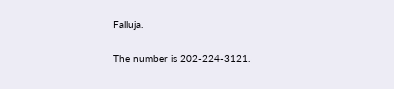Falluja.

The number is 202-224-3121.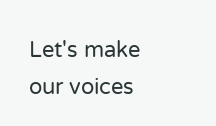Let's make our voices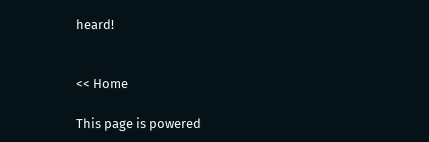heard!


<< Home

This page is powered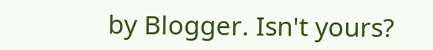by Blogger. Isn't yours?